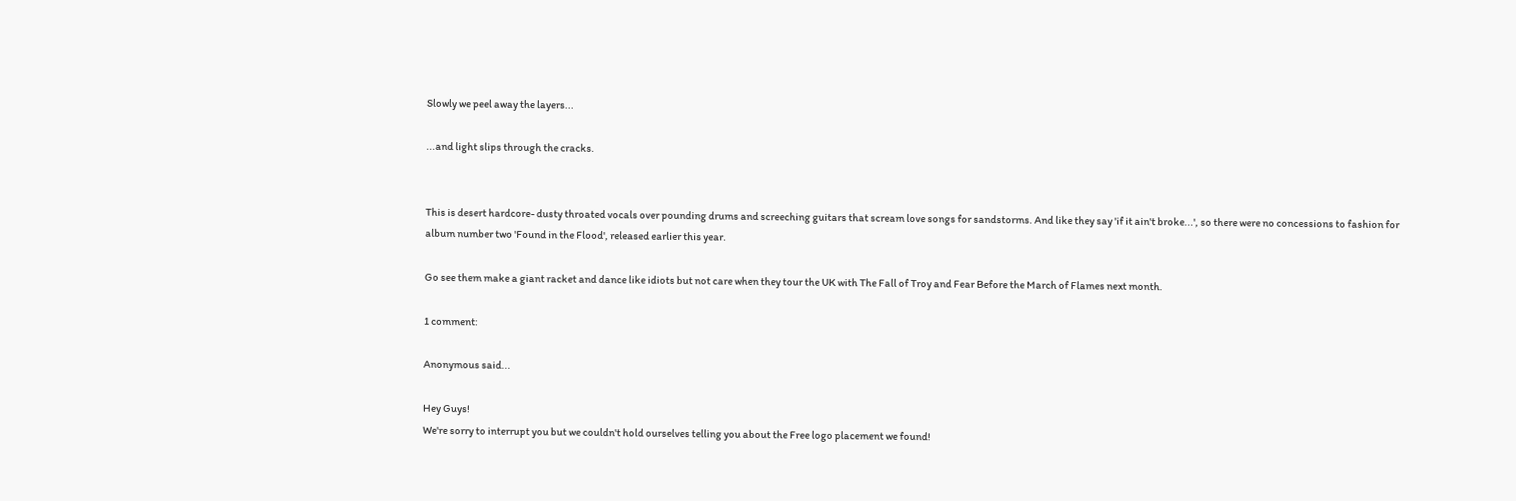Slowly we peel away the layers...

...and light slips through the cracks.


This is desert hardcore- dusty throated vocals over pounding drums and screeching guitars that scream love songs for sandstorms. And like they say 'if it ain't broke...', so there were no concessions to fashion for album number two 'Found in the Flood', released earlier this year.

Go see them make a giant racket and dance like idiots but not care when they tour the UK with The Fall of Troy and Fear Before the March of Flames next month.

1 comment:

Anonymous said...

Hey Guys!
We're sorry to interrupt you but we couldn't hold ourselves telling you about the Free logo placement we found!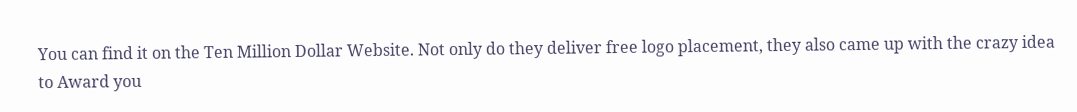You can find it on the Ten Million Dollar Website. Not only do they deliver free logo placement, they also came up with the crazy idea to Award you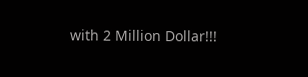with 2 Million Dollar!!!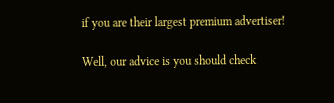if you are their largest premium advertiser!

Well, our advice is you should check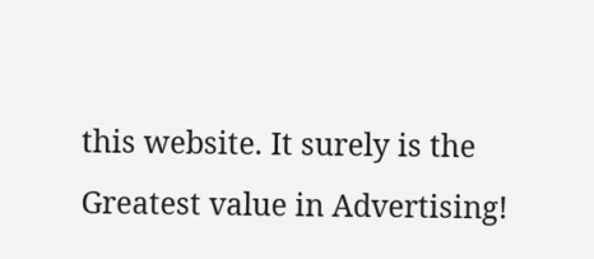this website. It surely is the Greatest value in Advertising!